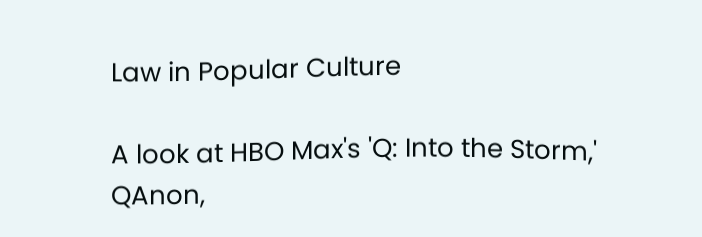Law in Popular Culture

A look at HBO Max's 'Q: Into the Storm,' QAnon,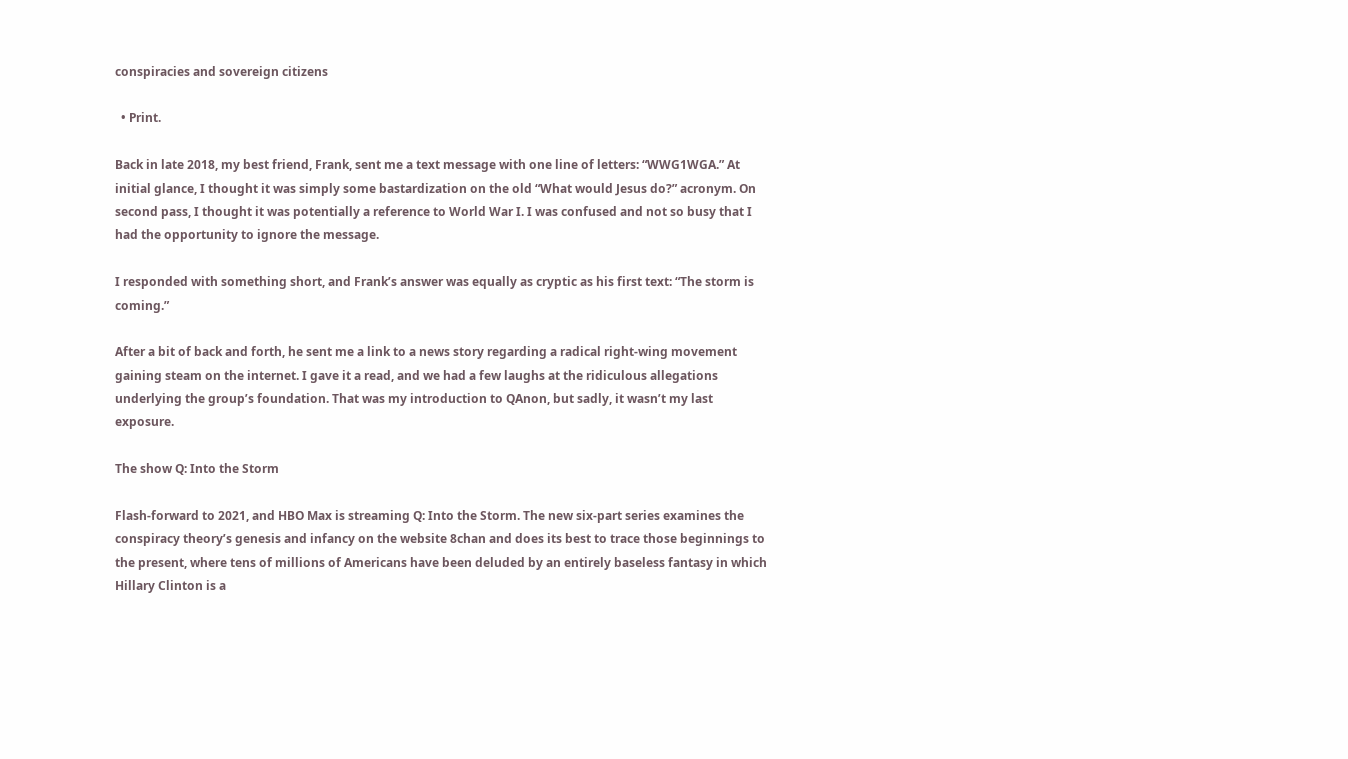conspiracies and sovereign citizens

  • Print.

Back in late 2018, my best friend, Frank, sent me a text message with one line of letters: “WWG1WGA.” At initial glance, I thought it was simply some bastardization on the old “What would Jesus do?” acronym. On second pass, I thought it was potentially a reference to World War I. I was confused and not so busy that I had the opportunity to ignore the message.

I responded with something short, and Frank’s answer was equally as cryptic as his first text: “The storm is coming.”

After a bit of back and forth, he sent me a link to a news story regarding a radical right-wing movement gaining steam on the internet. I gave it a read, and we had a few laughs at the ridiculous allegations underlying the group’s foundation. That was my introduction to QAnon, but sadly, it wasn’t my last exposure.

The show Q: Into the Storm

Flash-forward to 2021, and HBO Max is streaming Q: Into the Storm. The new six-part series examines the conspiracy theory’s genesis and infancy on the website 8chan and does its best to trace those beginnings to the present, where tens of millions of Americans have been deluded by an entirely baseless fantasy in which Hillary Clinton is a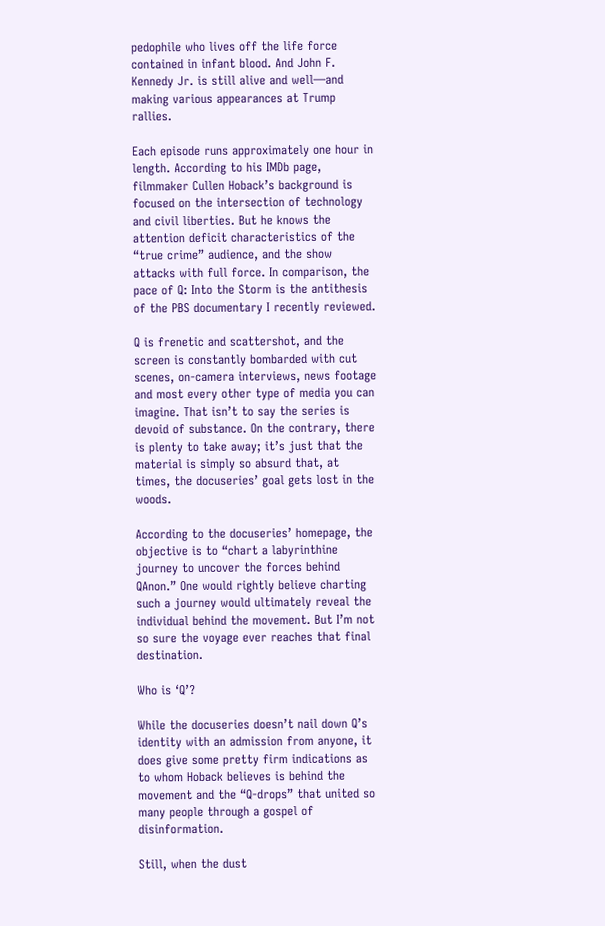pedophile who lives off the life force contained in infant blood. And John F. Kennedy Jr. is still alive and well—and making various appearances at Trump rallies.

Each episode runs approximately one hour in length. According to his IMDb page, filmmaker Cullen Hoback’s background is focused on the intersection of technology and civil liberties. But he knows the attention deficit characteristics of the “true crime” audience, and the show attacks with full force. In comparison, the pace of Q: Into the Storm is the antithesis of the PBS documentary I recently reviewed.

Q is frenetic and scattershot, and the screen is constantly bombarded with cut scenes, on-camera interviews, news footage and most every other type of media you can imagine. That isn’t to say the series is devoid of substance. On the contrary, there is plenty to take away; it’s just that the material is simply so absurd that, at times, the docuseries’ goal gets lost in the woods.

According to the docuseries’ homepage, the objective is to “chart a labyrinthine journey to uncover the forces behind QAnon.” One would rightly believe charting such a journey would ultimately reveal the individual behind the movement. But I’m not so sure the voyage ever reaches that final destination.

Who is ‘Q’?

While the docuseries doesn’t nail down Q’s identity with an admission from anyone, it does give some pretty firm indications as to whom Hoback believes is behind the movement and the “Q-drops” that united so many people through a gospel of disinformation.

Still, when the dust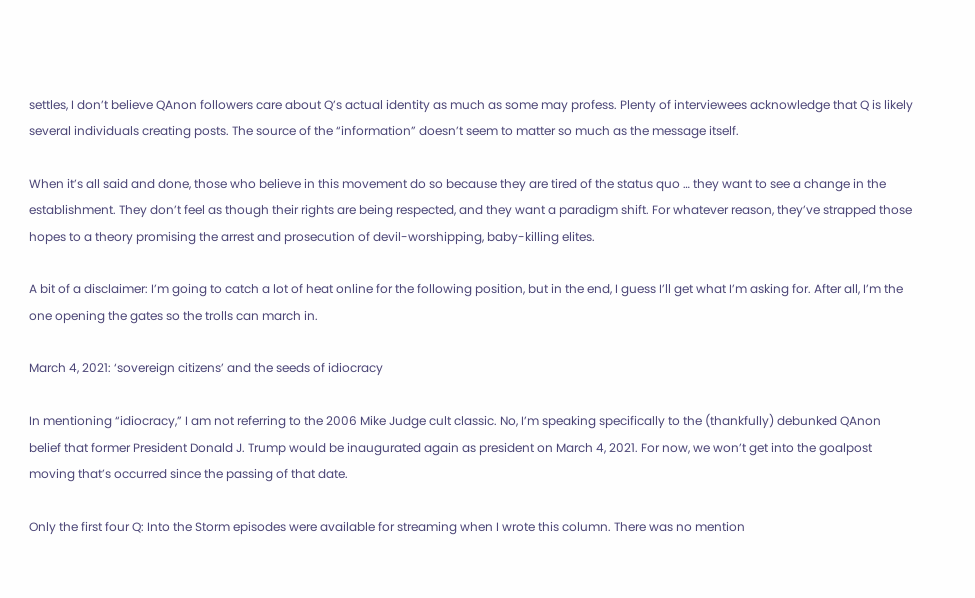settles, I don’t believe QAnon followers care about Q’s actual identity as much as some may profess. Plenty of interviewees acknowledge that Q is likely several individuals creating posts. The source of the “information” doesn’t seem to matter so much as the message itself.

When it’s all said and done, those who believe in this movement do so because they are tired of the status quo … they want to see a change in the establishment. They don’t feel as though their rights are being respected, and they want a paradigm shift. For whatever reason, they’ve strapped those hopes to a theory promising the arrest and prosecution of devil-worshipping, baby-killing elites.

A bit of a disclaimer: I’m going to catch a lot of heat online for the following position, but in the end, I guess I’ll get what I’m asking for. After all, I’m the one opening the gates so the trolls can march in.

March 4, 2021: ‘sovereign citizens’ and the seeds of idiocracy

In mentioning “idiocracy,” I am not referring to the 2006 Mike Judge cult classic. No, I’m speaking specifically to the (thankfully) debunked QAnon belief that former President Donald J. Trump would be inaugurated again as president on March 4, 2021. For now, we won’t get into the goalpost moving that’s occurred since the passing of that date.

Only the first four Q: Into the Storm episodes were available for streaming when I wrote this column. There was no mention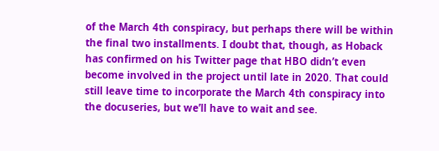of the March 4th conspiracy, but perhaps there will be within the final two installments. I doubt that, though, as Hoback has confirmed on his Twitter page that HBO didn’t even become involved in the project until late in 2020. That could still leave time to incorporate the March 4th conspiracy into the docuseries, but we’ll have to wait and see.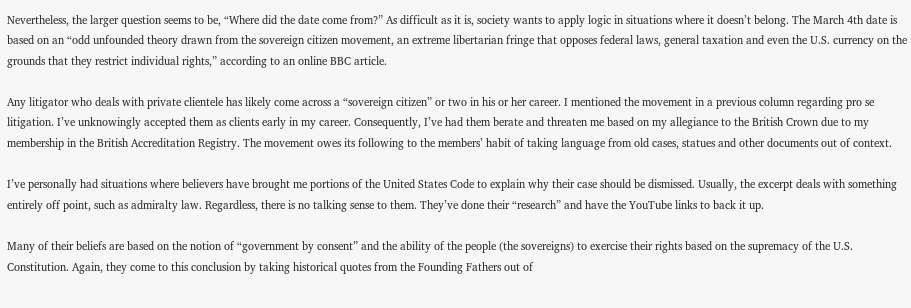Nevertheless, the larger question seems to be, “Where did the date come from?” As difficult as it is, society wants to apply logic in situations where it doesn’t belong. The March 4th date is based on an “odd unfounded theory drawn from the sovereign citizen movement, an extreme libertarian fringe that opposes federal laws, general taxation and even the U.S. currency on the grounds that they restrict individual rights,” according to an online BBC article.

Any litigator who deals with private clientele has likely come across a “sovereign citizen” or two in his or her career. I mentioned the movement in a previous column regarding pro se litigation. I’ve unknowingly accepted them as clients early in my career. Consequently, I’ve had them berate and threaten me based on my allegiance to the British Crown due to my membership in the British Accreditation Registry. The movement owes its following to the members’ habit of taking language from old cases, statues and other documents out of context.

I’ve personally had situations where believers have brought me portions of the United States Code to explain why their case should be dismissed. Usually, the excerpt deals with something entirely off point, such as admiralty law. Regardless, there is no talking sense to them. They’ve done their “research” and have the YouTube links to back it up.

Many of their beliefs are based on the notion of “government by consent” and the ability of the people (the sovereigns) to exercise their rights based on the supremacy of the U.S. Constitution. Again, they come to this conclusion by taking historical quotes from the Founding Fathers out of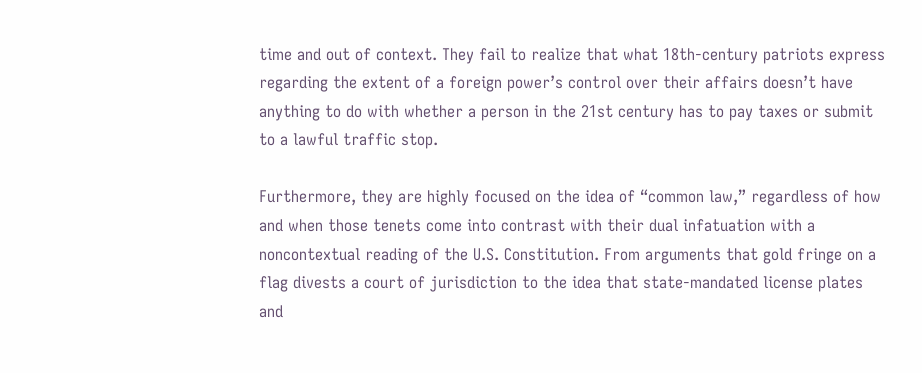time and out of context. They fail to realize that what 18th-century patriots express regarding the extent of a foreign power’s control over their affairs doesn’t have anything to do with whether a person in the 21st century has to pay taxes or submit to a lawful traffic stop.

Furthermore, they are highly focused on the idea of “common law,” regardless of how and when those tenets come into contrast with their dual infatuation with a noncontextual reading of the U.S. Constitution. From arguments that gold fringe on a flag divests a court of jurisdiction to the idea that state-mandated license plates and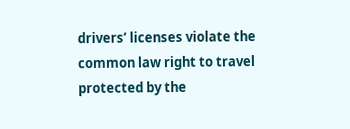drivers’ licenses violate the common law right to travel protected by the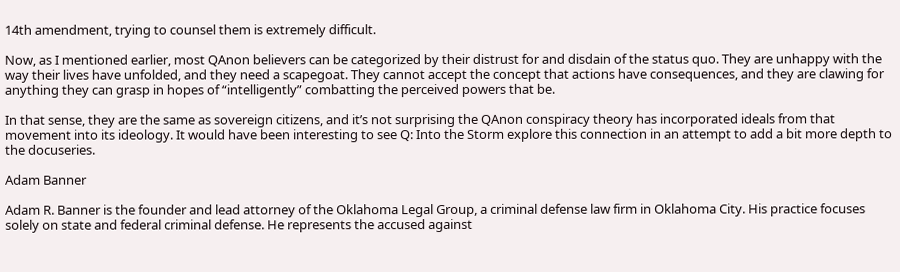14th amendment, trying to counsel them is extremely difficult.

Now, as I mentioned earlier, most QAnon believers can be categorized by their distrust for and disdain of the status quo. They are unhappy with the way their lives have unfolded, and they need a scapegoat. They cannot accept the concept that actions have consequences, and they are clawing for anything they can grasp in hopes of “intelligently” combatting the perceived powers that be.

In that sense, they are the same as sovereign citizens, and it’s not surprising the QAnon conspiracy theory has incorporated ideals from that movement into its ideology. It would have been interesting to see Q: Into the Storm explore this connection in an attempt to add a bit more depth to the docuseries.

Adam Banner

Adam R. Banner is the founder and lead attorney of the Oklahoma Legal Group, a criminal defense law firm in Oklahoma City. His practice focuses solely on state and federal criminal defense. He represents the accused against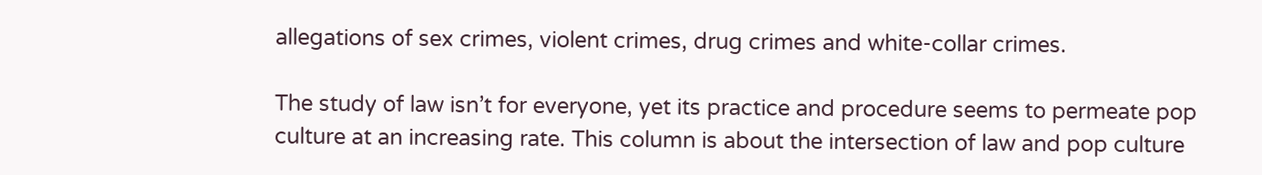allegations of sex crimes, violent crimes, drug crimes and white-collar crimes.

The study of law isn’t for everyone, yet its practice and procedure seems to permeate pop culture at an increasing rate. This column is about the intersection of law and pop culture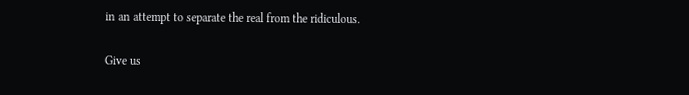in an attempt to separate the real from the ridiculous.

Give us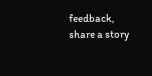feedback, share a story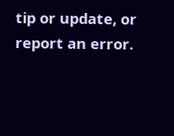tip or update, or report an error.